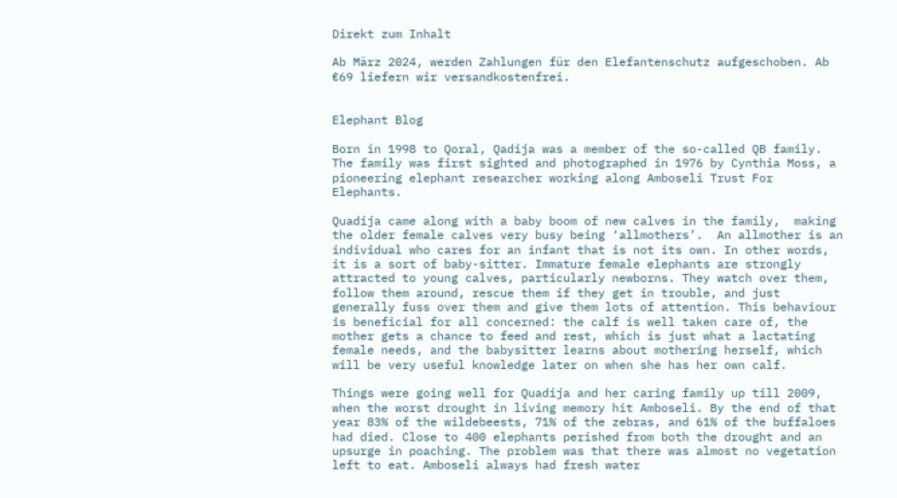Direkt zum Inhalt

Ab März 2024, werden Zahlungen für den Elefantenschutz aufgeschoben. Ab €69 liefern wir versandkostenfrei.


Elephant Blog

Born in 1998 to Qoral, Qadija was a member of the so-called QB family. The family was first sighted and photographed in 1976 by Cynthia Moss, a pioneering elephant researcher working along Amboseli Trust For Elephants.

Quadija came along with a baby boom of new calves in the family,  making the older female calves very busy being ‘allmothers’.  An allmother is an individual who cares for an infant that is not its own. In other words, it is a sort of baby-sitter. Immature female elephants are strongly attracted to young calves, particularly newborns. They watch over them, follow them around, rescue them if they get in trouble, and just generally fuss over them and give them lots of attention. This behaviour is beneficial for all concerned: the calf is well taken care of, the mother gets a chance to feed and rest, which is just what a lactating female needs, and the babysitter learns about mothering herself, which will be very useful knowledge later on when she has her own calf.

Things were going well for Quadija and her caring family up till 2009, when the worst drought in living memory hit Amboseli. By the end of that year 83% of the wildebeests, 71% of the zebras, and 61% of the buffaloes had died. Close to 400 elephants perished from both the drought and an upsurge in poaching. The problem was that there was almost no vegetation left to eat. Amboseli always had fresh water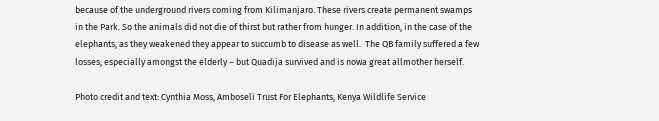because of the underground rivers coming from Kilimanjaro. These rivers create permanent swamps in the Park. So the animals did not die of thirst but rather from hunger. In addition, in the case of the elephants, as they weakened they appear to succumb to disease as well.  The QB family suffered a few losses, especially amongst the elderly – but Quadija survived and is nowa great allmother herself.

Photo credit and text: Cynthia Moss, Amboseli Trust For Elephants, Kenya Wildlife Service